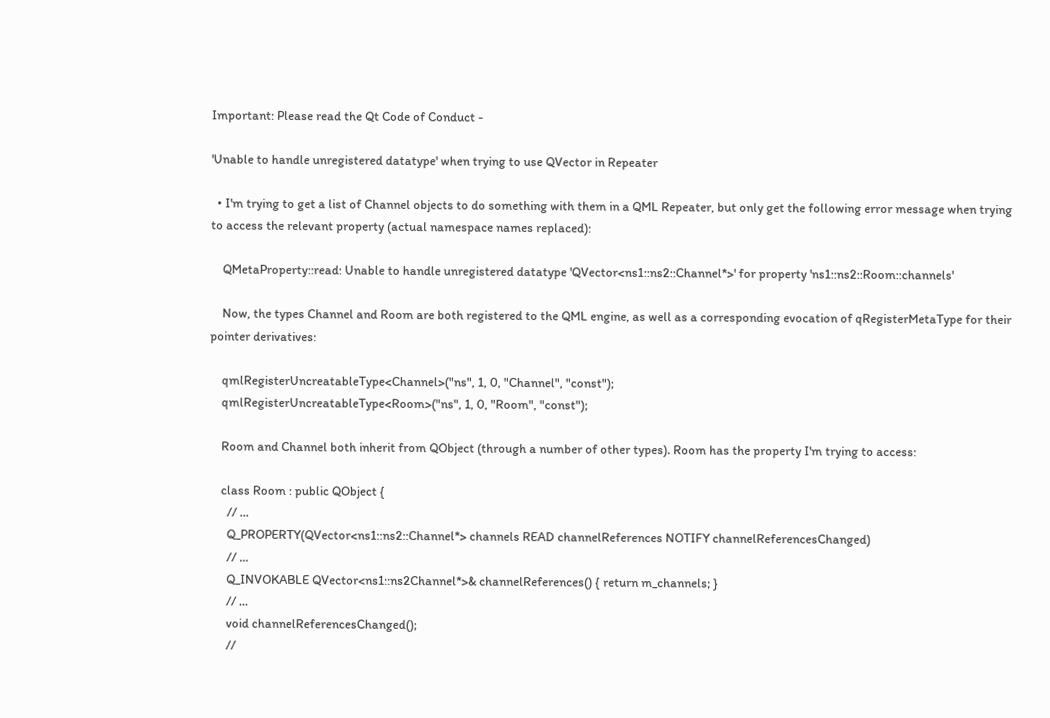Important: Please read the Qt Code of Conduct -

'Unable to handle unregistered datatype' when trying to use QVector in Repeater

  • I'm trying to get a list of Channel objects to do something with them in a QML Repeater, but only get the following error message when trying to access the relevant property (actual namespace names replaced):

    QMetaProperty::read: Unable to handle unregistered datatype 'QVector<ns1::ns2::Channel*>' for property 'ns1::ns2::Room::channels'

    Now, the types Channel and Room are both registered to the QML engine, as well as a corresponding evocation of qRegisterMetaType for their pointer derivatives:

    qmlRegisterUncreatableType<Channel>("ns", 1, 0, "Channel", "const");
    qmlRegisterUncreatableType<Room>("ns", 1, 0, "Room", "const");

    Room and Channel both inherit from QObject (through a number of other types). Room has the property I'm trying to access:

    class Room : public QObject {
      // ...
      Q_PROPERTY(QVector<ns1::ns2::Channel*> channels READ channelReferences NOTIFY channelReferencesChanged)
      // ...
      Q_INVOKABLE QVector<ns1::ns2Channel*>& channelReferences() { return m_channels; }
      // ...
      void channelReferencesChanged();
      //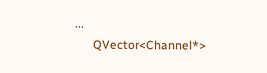...
      QVector<Channel*>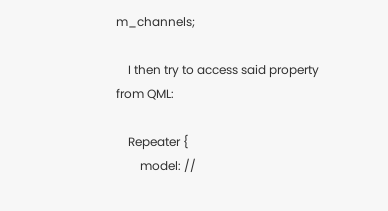m_channels;

    I then try to access said property from QML:

    Repeater {
        model: //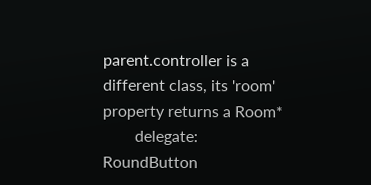parent.controller is a different class, its 'room' property returns a Room*
        delegate: RoundButton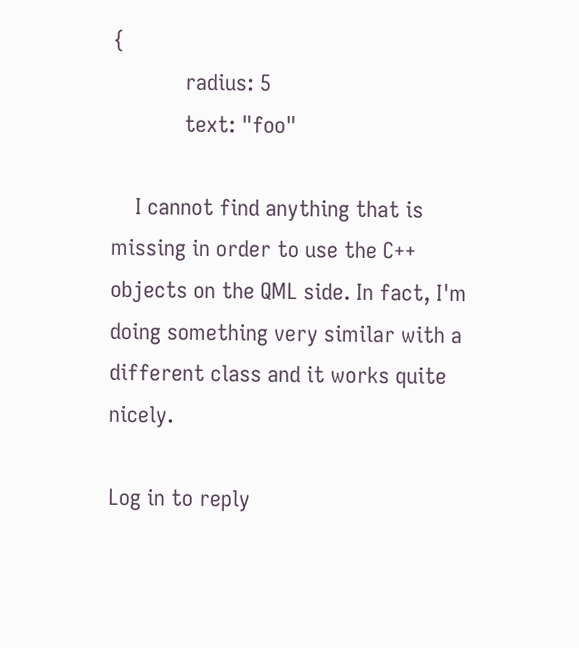{
            radius: 5
            text: "foo"

    I cannot find anything that is missing in order to use the C++ objects on the QML side. In fact, I'm doing something very similar with a different class and it works quite nicely.

Log in to reply